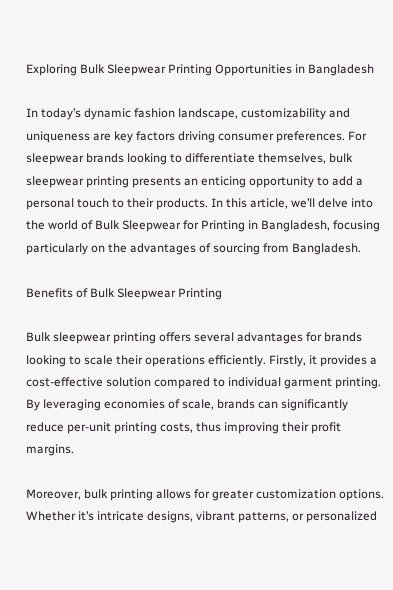Exploring Bulk Sleepwear Printing Opportunities in Bangladesh

In today’s dynamic fashion landscape, customizability and uniqueness are key factors driving consumer preferences. For sleepwear brands looking to differentiate themselves, bulk sleepwear printing presents an enticing opportunity to add a personal touch to their products. In this article, we’ll delve into the world of Bulk Sleepwear for Printing in Bangladesh, focusing particularly on the advantages of sourcing from Bangladesh.

Benefits of Bulk Sleepwear Printing

Bulk sleepwear printing offers several advantages for brands looking to scale their operations efficiently. Firstly, it provides a cost-effective solution compared to individual garment printing. By leveraging economies of scale, brands can significantly reduce per-unit printing costs, thus improving their profit margins.

Moreover, bulk printing allows for greater customization options. Whether it’s intricate designs, vibrant patterns, or personalized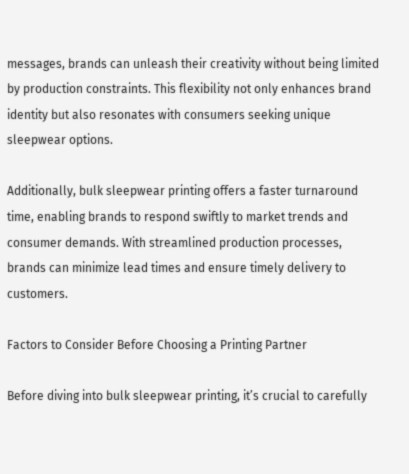messages, brands can unleash their creativity without being limited by production constraints. This flexibility not only enhances brand identity but also resonates with consumers seeking unique sleepwear options.

Additionally, bulk sleepwear printing offers a faster turnaround time, enabling brands to respond swiftly to market trends and consumer demands. With streamlined production processes, brands can minimize lead times and ensure timely delivery to customers.

Factors to Consider Before Choosing a Printing Partner

Before diving into bulk sleepwear printing, it’s crucial to carefully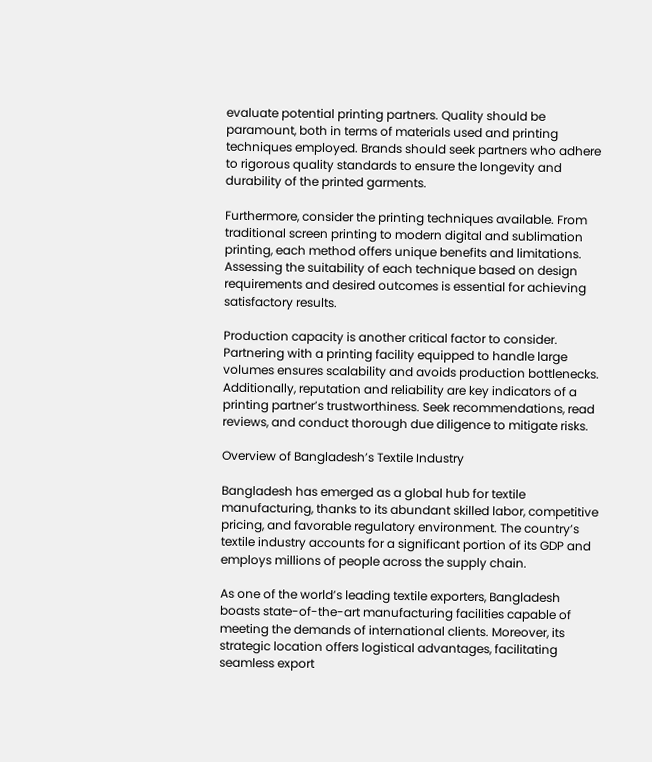evaluate potential printing partners. Quality should be paramount, both in terms of materials used and printing techniques employed. Brands should seek partners who adhere to rigorous quality standards to ensure the longevity and durability of the printed garments.

Furthermore, consider the printing techniques available. From traditional screen printing to modern digital and sublimation printing, each method offers unique benefits and limitations. Assessing the suitability of each technique based on design requirements and desired outcomes is essential for achieving satisfactory results.

Production capacity is another critical factor to consider. Partnering with a printing facility equipped to handle large volumes ensures scalability and avoids production bottlenecks. Additionally, reputation and reliability are key indicators of a printing partner’s trustworthiness. Seek recommendations, read reviews, and conduct thorough due diligence to mitigate risks.

Overview of Bangladesh’s Textile Industry

Bangladesh has emerged as a global hub for textile manufacturing, thanks to its abundant skilled labor, competitive pricing, and favorable regulatory environment. The country’s textile industry accounts for a significant portion of its GDP and employs millions of people across the supply chain.

As one of the world’s leading textile exporters, Bangladesh boasts state-of-the-art manufacturing facilities capable of meeting the demands of international clients. Moreover, its strategic location offers logistical advantages, facilitating seamless export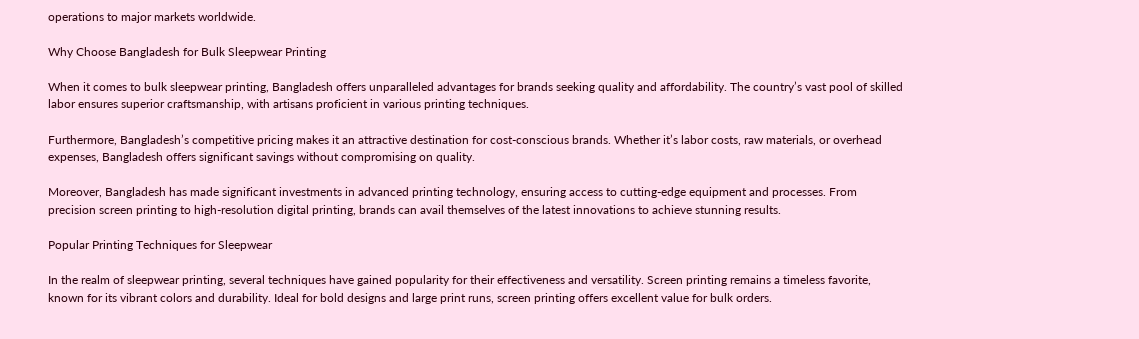operations to major markets worldwide.

Why Choose Bangladesh for Bulk Sleepwear Printing

When it comes to bulk sleepwear printing, Bangladesh offers unparalleled advantages for brands seeking quality and affordability. The country’s vast pool of skilled labor ensures superior craftsmanship, with artisans proficient in various printing techniques.

Furthermore, Bangladesh’s competitive pricing makes it an attractive destination for cost-conscious brands. Whether it’s labor costs, raw materials, or overhead expenses, Bangladesh offers significant savings without compromising on quality.

Moreover, Bangladesh has made significant investments in advanced printing technology, ensuring access to cutting-edge equipment and processes. From precision screen printing to high-resolution digital printing, brands can avail themselves of the latest innovations to achieve stunning results.

Popular Printing Techniques for Sleepwear

In the realm of sleepwear printing, several techniques have gained popularity for their effectiveness and versatility. Screen printing remains a timeless favorite, known for its vibrant colors and durability. Ideal for bold designs and large print runs, screen printing offers excellent value for bulk orders.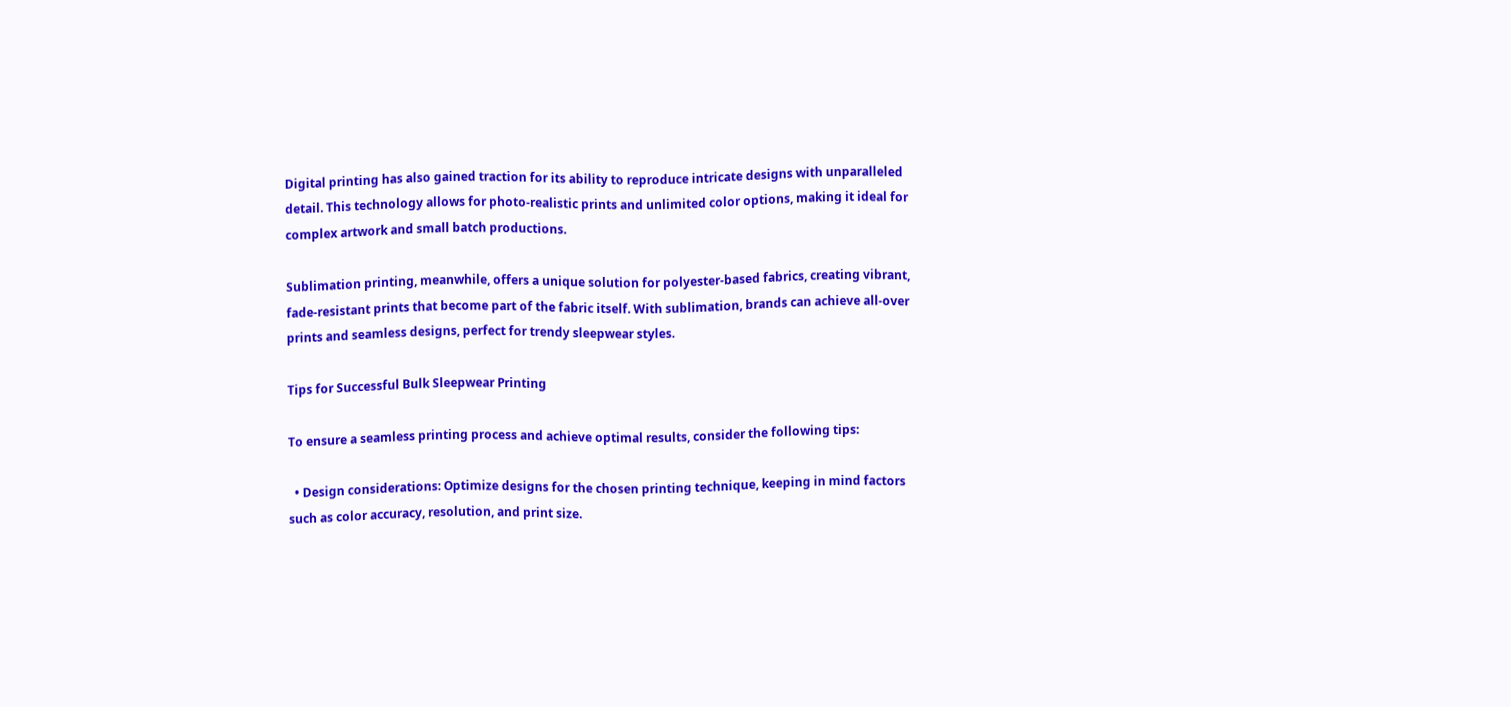Digital printing has also gained traction for its ability to reproduce intricate designs with unparalleled detail. This technology allows for photo-realistic prints and unlimited color options, making it ideal for complex artwork and small batch productions.

Sublimation printing, meanwhile, offers a unique solution for polyester-based fabrics, creating vibrant, fade-resistant prints that become part of the fabric itself. With sublimation, brands can achieve all-over prints and seamless designs, perfect for trendy sleepwear styles.

Tips for Successful Bulk Sleepwear Printing

To ensure a seamless printing process and achieve optimal results, consider the following tips:

  • Design considerations: Optimize designs for the chosen printing technique, keeping in mind factors such as color accuracy, resolution, and print size.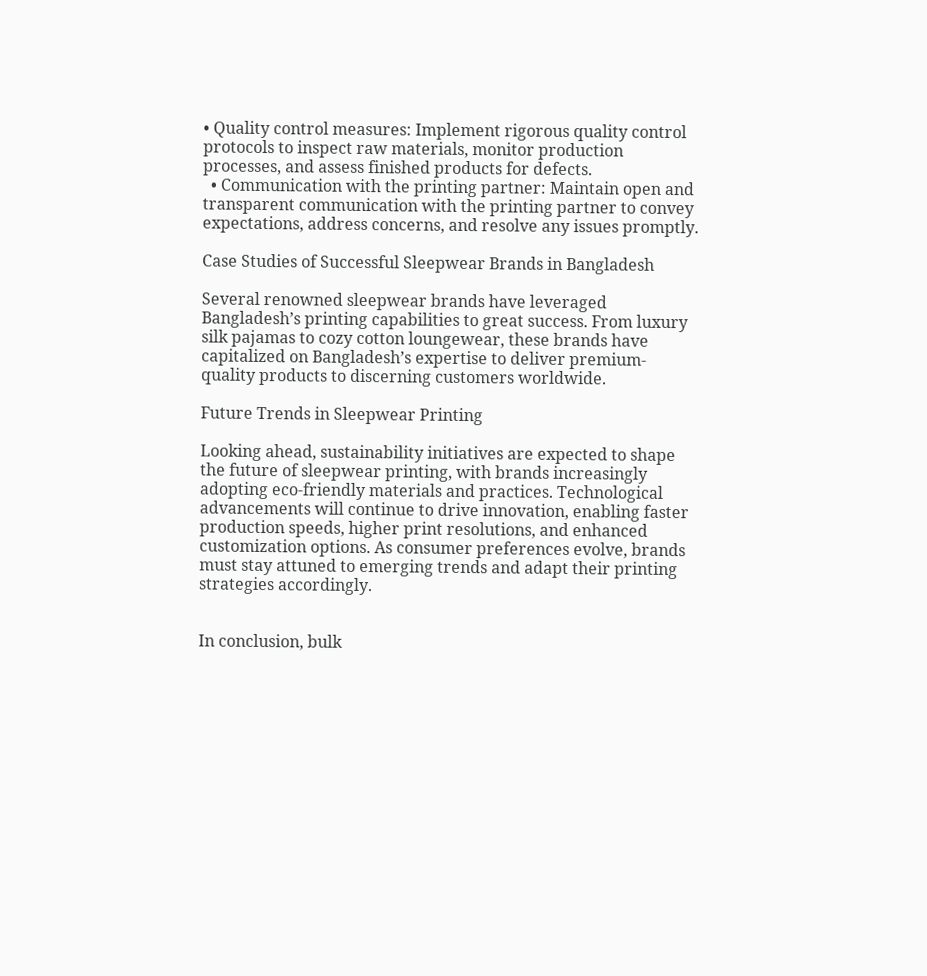• Quality control measures: Implement rigorous quality control protocols to inspect raw materials, monitor production processes, and assess finished products for defects.
  • Communication with the printing partner: Maintain open and transparent communication with the printing partner to convey expectations, address concerns, and resolve any issues promptly.

Case Studies of Successful Sleepwear Brands in Bangladesh

Several renowned sleepwear brands have leveraged Bangladesh’s printing capabilities to great success. From luxury silk pajamas to cozy cotton loungewear, these brands have capitalized on Bangladesh’s expertise to deliver premium-quality products to discerning customers worldwide.

Future Trends in Sleepwear Printing

Looking ahead, sustainability initiatives are expected to shape the future of sleepwear printing, with brands increasingly adopting eco-friendly materials and practices. Technological advancements will continue to drive innovation, enabling faster production speeds, higher print resolutions, and enhanced customization options. As consumer preferences evolve, brands must stay attuned to emerging trends and adapt their printing strategies accordingly.


In conclusion, bulk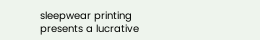sleepwear printing presents a lucrative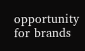opportunity for brands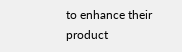to enhance their product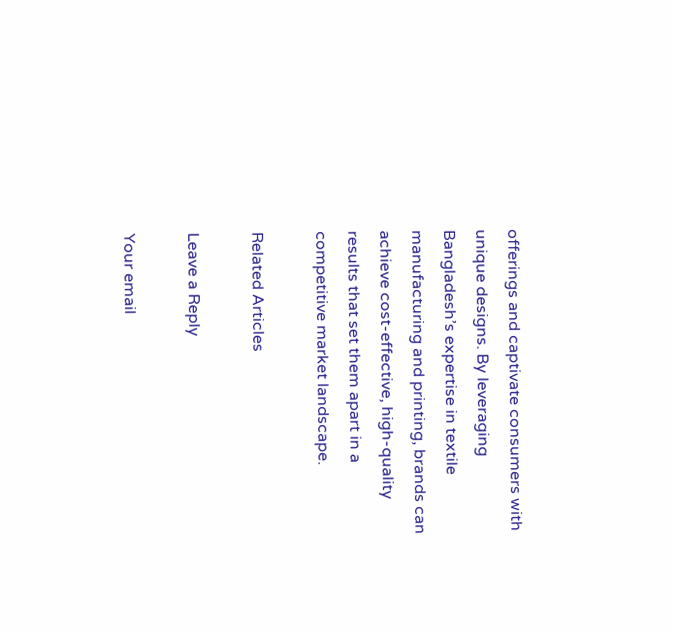offerings and captivate consumers with unique designs. By leveraging Bangladesh’s expertise in textile manufacturing and printing, brands can achieve cost-effective, high-quality results that set them apart in a competitive market landscape.

Related Articles

Leave a Reply

Your email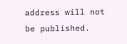address will not be published.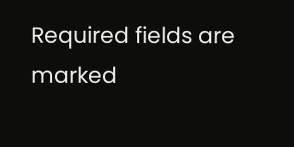Required fields are marked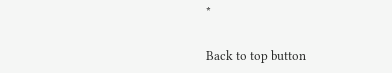*

Back to top button